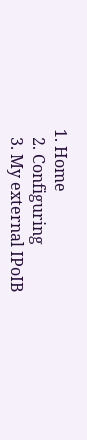1. Home
  2. Configuring
  3. My external IPoIB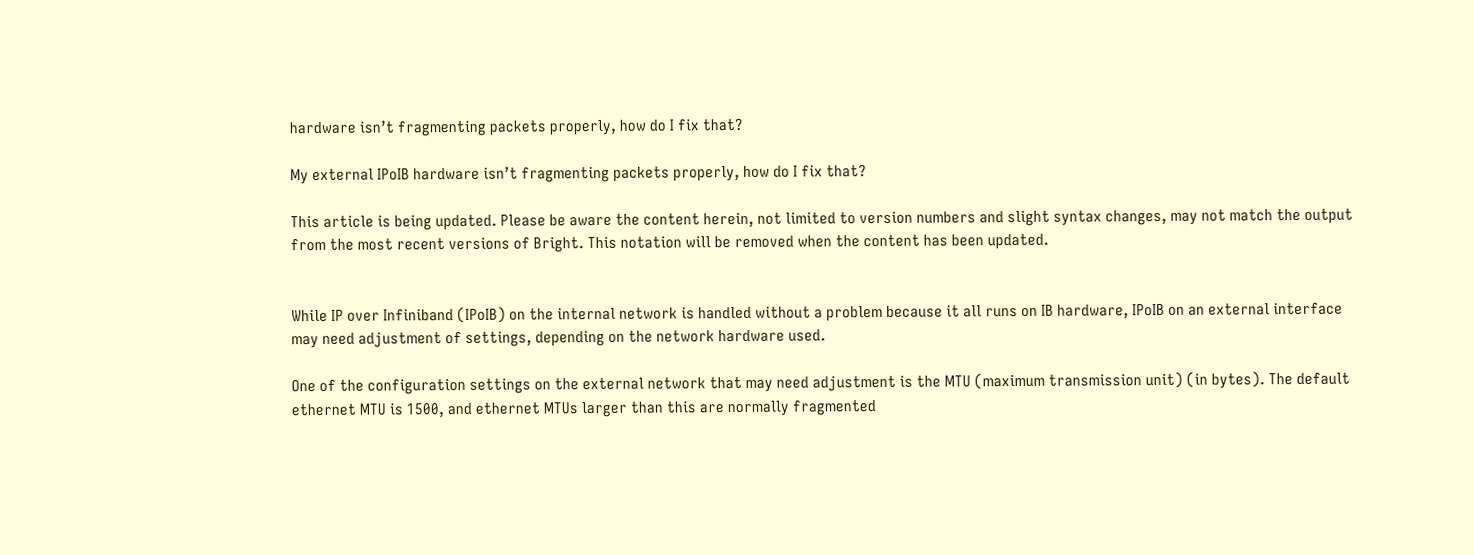hardware isn’t fragmenting packets properly, how do I fix that?

My external IPoIB hardware isn’t fragmenting packets properly, how do I fix that?

This article is being updated. Please be aware the content herein, not limited to version numbers and slight syntax changes, may not match the output from the most recent versions of Bright. This notation will be removed when the content has been updated.


While IP over Infiniband (IPoIB) on the internal network is handled without a problem because it all runs on IB hardware, IPoIB on an external interface may need adjustment of settings, depending on the network hardware used.

One of the configuration settings on the external network that may need adjustment is the MTU (maximum transmission unit) (in bytes). The default ethernet MTU is 1500, and ethernet MTUs larger than this are normally fragmented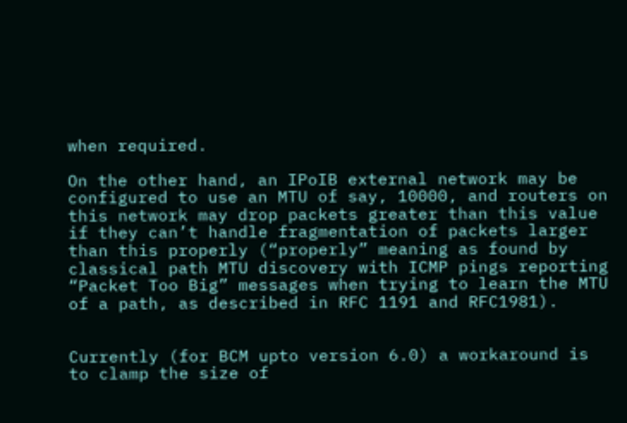when required.

On the other hand, an IPoIB external network may be configured to use an MTU of say, 10000, and routers on this network may drop packets greater than this value if they can’t handle fragmentation of packets larger than this properly (“properly” meaning as found by classical path MTU discovery with ICMP pings reporting “Packet Too Big” messages when trying to learn the MTU of a path, as described in RFC 1191 and RFC1981).


Currently (for BCM upto version 6.0) a workaround is to clamp the size of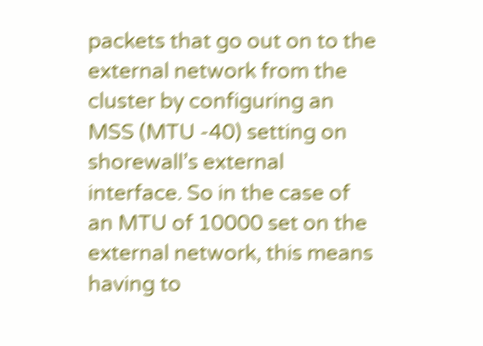packets that go out on to the external network from the cluster by configuring an MSS (MTU -40) setting on shorewall’s external interface. So in the case of an MTU of 10000 set on the external network, this means having to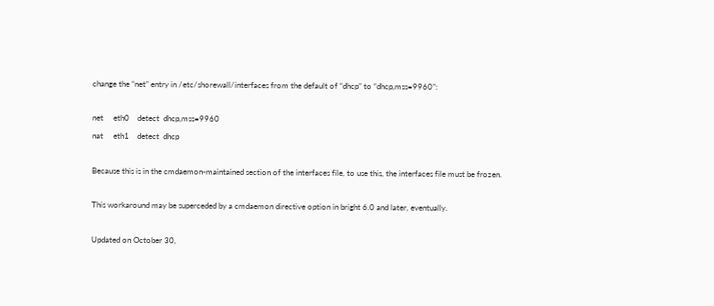change the “net” entry in /etc/shorewall/interfaces from the default of “dhcp” to “dhcp,mss=9960”:

net     eth0    detect  dhcp,mss=9960
nat     eth1    detect  dhcp

Because this is in the cmdaemon-maintained section of the interfaces file, to use this, the interfaces file must be frozen.

This workaround may be superceded by a cmdaemon directive option in bright 6.0 and later, eventually.

Updated on October 30,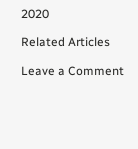2020

Related Articles

Leave a Comment